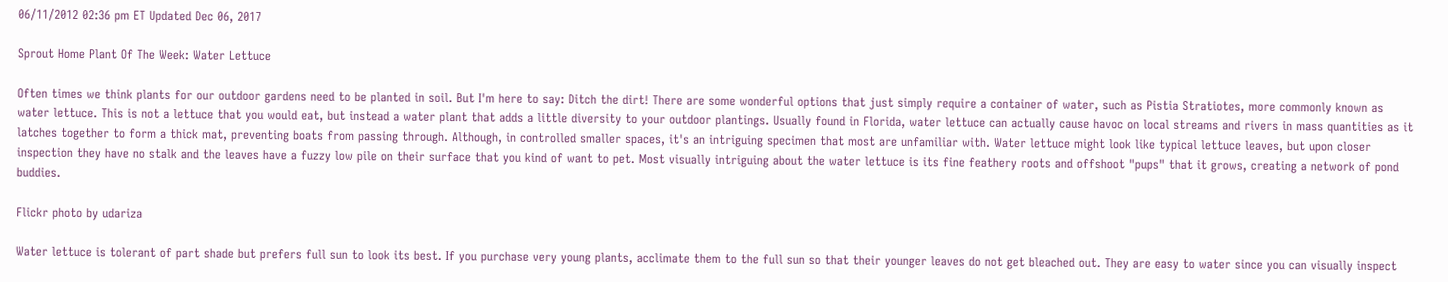06/11/2012 02:36 pm ET Updated Dec 06, 2017

Sprout Home Plant Of The Week: Water Lettuce

Often times we think plants for our outdoor gardens need to be planted in soil. But I'm here to say: Ditch the dirt! There are some wonderful options that just simply require a container of water, such as Pistia Stratiotes, more commonly known as water lettuce. This is not a lettuce that you would eat, but instead a water plant that adds a little diversity to your outdoor plantings. Usually found in Florida, water lettuce can actually cause havoc on local streams and rivers in mass quantities as it latches together to form a thick mat, preventing boats from passing through. Although, in controlled smaller spaces, it's an intriguing specimen that most are unfamiliar with. Water lettuce might look like typical lettuce leaves, but upon closer inspection they have no stalk and the leaves have a fuzzy low pile on their surface that you kind of want to pet. Most visually intriguing about the water lettuce is its fine feathery roots and offshoot "pups" that it grows, creating a network of pond buddies.

Flickr photo by udariza

Water lettuce is tolerant of part shade but prefers full sun to look its best. If you purchase very young plants, acclimate them to the full sun so that their younger leaves do not get bleached out. They are easy to water since you can visually inspect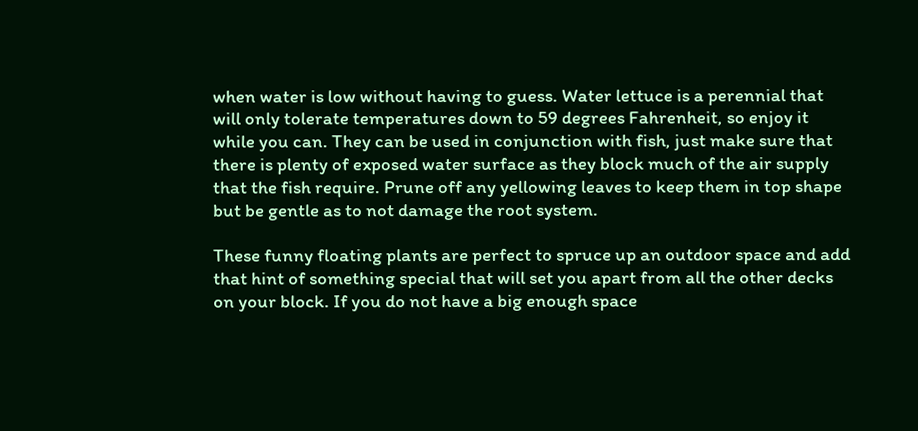when water is low without having to guess. Water lettuce is a perennial that will only tolerate temperatures down to 59 degrees Fahrenheit, so enjoy it while you can. They can be used in conjunction with fish, just make sure that there is plenty of exposed water surface as they block much of the air supply that the fish require. Prune off any yellowing leaves to keep them in top shape but be gentle as to not damage the root system.

These funny floating plants are perfect to spruce up an outdoor space and add that hint of something special that will set you apart from all the other decks on your block. If you do not have a big enough space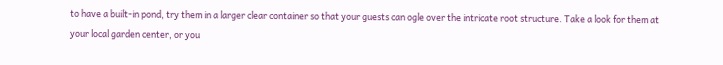to have a built-in pond, try them in a larger clear container so that your guests can ogle over the intricate root structure. Take a look for them at your local garden center, or you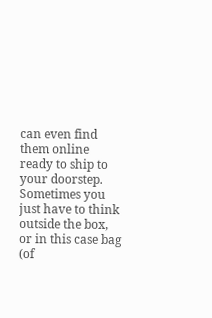can even find them online ready to ship to your doorstep. Sometimes you just have to think outside the box, or in this case bag (of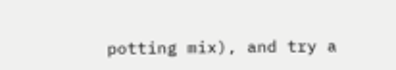potting mix), and try a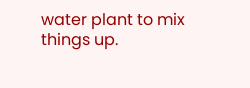water plant to mix things up.